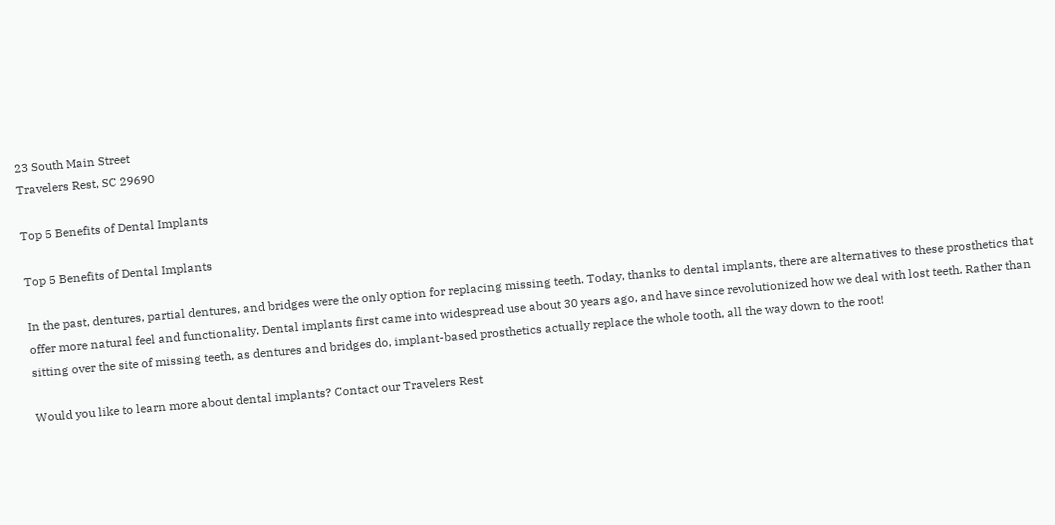23 South Main Street
Travelers Rest, SC 29690

Top 5 Benefits of Dental Implants

Top 5 Benefits of Dental Implants

In the past, dentures, partial dentures, and bridges were the only option for replacing missing teeth. Today, thanks to dental implants, there are alternatives to these prosthetics that offer more natural feel and functionality. Dental implants first came into widespread use about 30 years ago, and have since revolutionized how we deal with lost teeth. Rather than sitting over the site of missing teeth, as dentures and bridges do, implant-based prosthetics actually replace the whole tooth, all the way down to the root!

Would you like to learn more about dental implants? Contact our Travelers Rest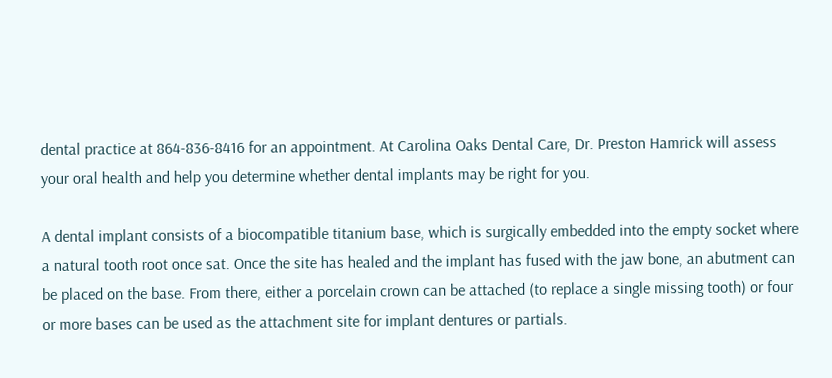dental practice at 864-836-8416 for an appointment. At Carolina Oaks Dental Care, Dr. Preston Hamrick will assess your oral health and help you determine whether dental implants may be right for you.

A dental implant consists of a biocompatible titanium base, which is surgically embedded into the empty socket where a natural tooth root once sat. Once the site has healed and the implant has fused with the jaw bone, an abutment can be placed on the base. From there, either a porcelain crown can be attached (to replace a single missing tooth) or four or more bases can be used as the attachment site for implant dentures or partials.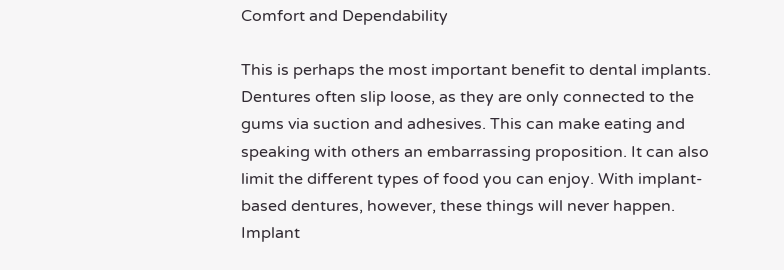Comfort and Dependability

This is perhaps the most important benefit to dental implants. Dentures often slip loose, as they are only connected to the gums via suction and adhesives. This can make eating and speaking with others an embarrassing proposition. It can also limit the different types of food you can enjoy. With implant-based dentures, however, these things will never happen. Implant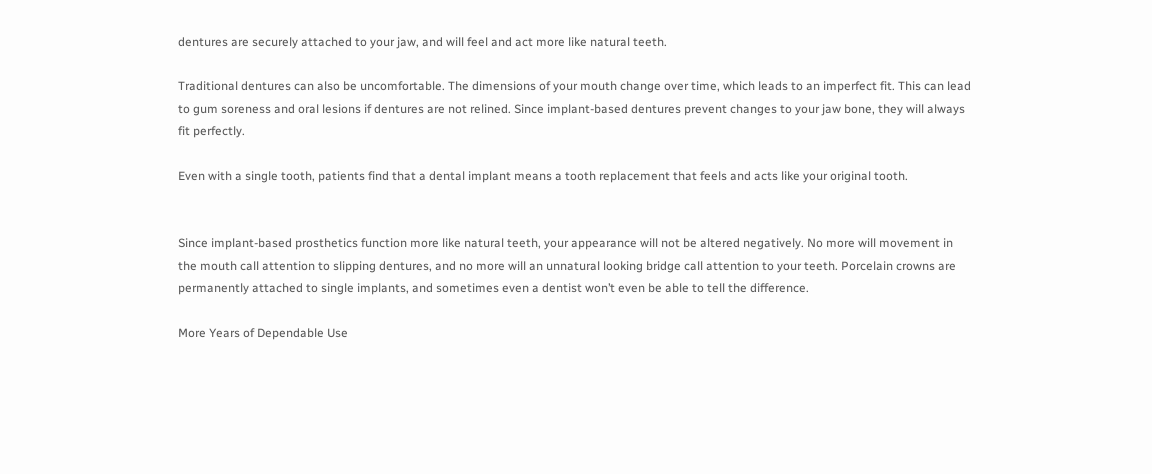dentures are securely attached to your jaw, and will feel and act more like natural teeth.

Traditional dentures can also be uncomfortable. The dimensions of your mouth change over time, which leads to an imperfect fit. This can lead to gum soreness and oral lesions if dentures are not relined. Since implant-based dentures prevent changes to your jaw bone, they will always fit perfectly.

Even with a single tooth, patients find that a dental implant means a tooth replacement that feels and acts like your original tooth.


Since implant-based prosthetics function more like natural teeth, your appearance will not be altered negatively. No more will movement in the mouth call attention to slipping dentures, and no more will an unnatural looking bridge call attention to your teeth. Porcelain crowns are permanently attached to single implants, and sometimes even a dentist won’t even be able to tell the difference.

More Years of Dependable Use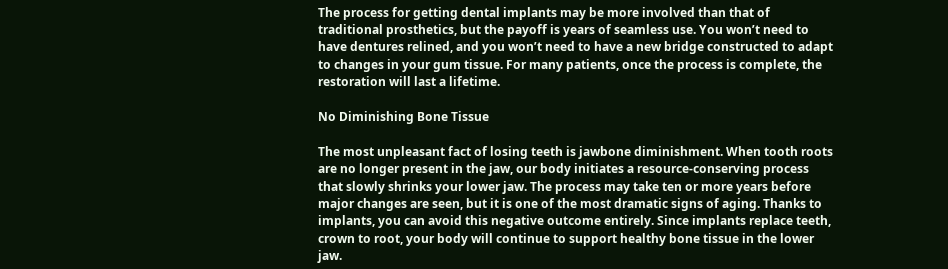The process for getting dental implants may be more involved than that of traditional prosthetics, but the payoff is years of seamless use. You won’t need to have dentures relined, and you won’t need to have a new bridge constructed to adapt to changes in your gum tissue. For many patients, once the process is complete, the restoration will last a lifetime.

No Diminishing Bone Tissue

The most unpleasant fact of losing teeth is jawbone diminishment. When tooth roots are no longer present in the jaw, our body initiates a resource-conserving process that slowly shrinks your lower jaw. The process may take ten or more years before major changes are seen, but it is one of the most dramatic signs of aging. Thanks to implants, you can avoid this negative outcome entirely. Since implants replace teeth, crown to root, your body will continue to support healthy bone tissue in the lower jaw.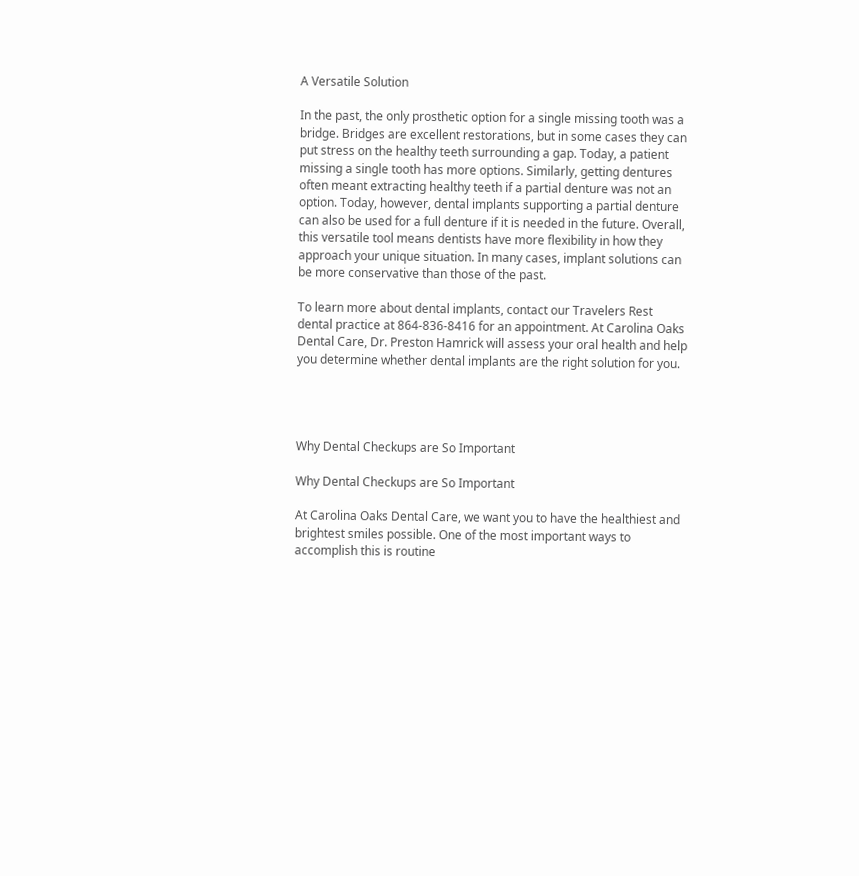A Versatile Solution

In the past, the only prosthetic option for a single missing tooth was a bridge. Bridges are excellent restorations, but in some cases they can put stress on the healthy teeth surrounding a gap. Today, a patient missing a single tooth has more options. Similarly, getting dentures often meant extracting healthy teeth if a partial denture was not an option. Today, however, dental implants supporting a partial denture can also be used for a full denture if it is needed in the future. Overall, this versatile tool means dentists have more flexibility in how they approach your unique situation. In many cases, implant solutions can be more conservative than those of the past.

To learn more about dental implants, contact our Travelers Rest dental practice at 864-836-8416 for an appointment. At Carolina Oaks Dental Care, Dr. Preston Hamrick will assess your oral health and help you determine whether dental implants are the right solution for you.




Why Dental Checkups are So Important

Why Dental Checkups are So Important

At Carolina Oaks Dental Care, we want you to have the healthiest and brightest smiles possible. One of the most important ways to accomplish this is routine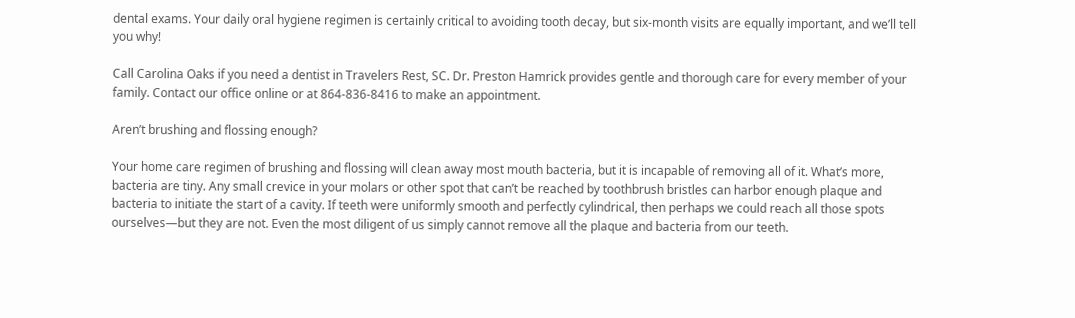dental exams. Your daily oral hygiene regimen is certainly critical to avoiding tooth decay, but six-month visits are equally important, and we’ll tell you why!

Call Carolina Oaks if you need a dentist in Travelers Rest, SC. Dr. Preston Hamrick provides gentle and thorough care for every member of your family. Contact our office online or at 864-836-8416 to make an appointment.

Aren’t brushing and flossing enough?

Your home care regimen of brushing and flossing will clean away most mouth bacteria, but it is incapable of removing all of it. What’s more, bacteria are tiny. Any small crevice in your molars or other spot that can’t be reached by toothbrush bristles can harbor enough plaque and bacteria to initiate the start of a cavity. If teeth were uniformly smooth and perfectly cylindrical, then perhaps we could reach all those spots ourselves—but they are not. Even the most diligent of us simply cannot remove all the plaque and bacteria from our teeth.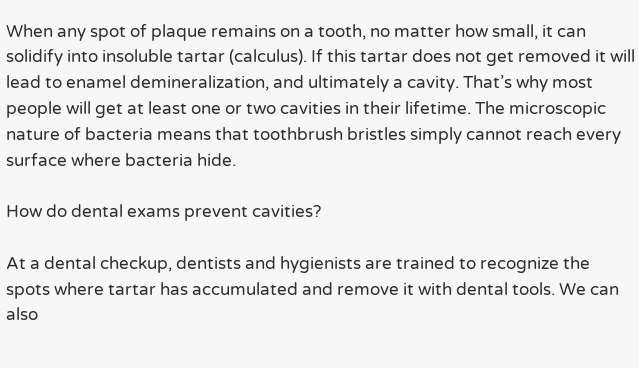When any spot of plaque remains on a tooth, no matter how small, it can solidify into insoluble tartar (calculus). If this tartar does not get removed it will lead to enamel demineralization, and ultimately a cavity. That’s why most people will get at least one or two cavities in their lifetime. The microscopic nature of bacteria means that toothbrush bristles simply cannot reach every surface where bacteria hide.

How do dental exams prevent cavities?

At a dental checkup, dentists and hygienists are trained to recognize the spots where tartar has accumulated and remove it with dental tools. We can also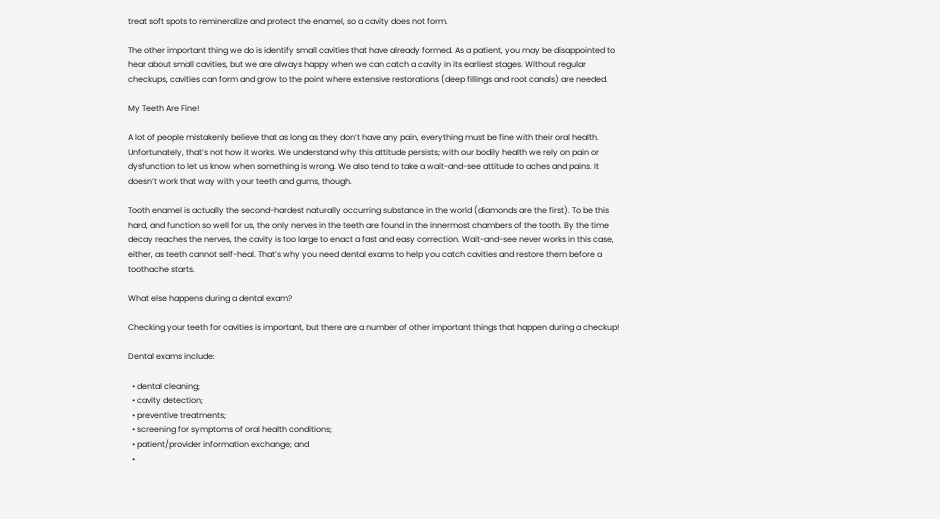treat soft spots to remineralize and protect the enamel, so a cavity does not form.

The other important thing we do is identify small cavities that have already formed. As a patient, you may be disappointed to hear about small cavities, but we are always happy when we can catch a cavity in its earliest stages. Without regular checkups, cavities can form and grow to the point where extensive restorations (deep fillings and root canals) are needed.

My Teeth Are Fine!

A lot of people mistakenly believe that as long as they don’t have any pain, everything must be fine with their oral health. Unfortunately, that’s not how it works. We understand why this attitude persists; with our bodily health we rely on pain or dysfunction to let us know when something is wrong. We also tend to take a wait-and-see attitude to aches and pains. It doesn’t work that way with your teeth and gums, though.

Tooth enamel is actually the second-hardest naturally occurring substance in the world (diamonds are the first). To be this hard, and function so well for us, the only nerves in the teeth are found in the innermost chambers of the tooth. By the time decay reaches the nerves, the cavity is too large to enact a fast and easy correction. Wait-and-see never works in this case, either, as teeth cannot self-heal. That’s why you need dental exams to help you catch cavities and restore them before a toothache starts.

What else happens during a dental exam?

Checking your teeth for cavities is important, but there are a number of other important things that happen during a checkup!

Dental exams include:

  • dental cleaning;
  • cavity detection;
  • preventive treatments;
  • screening for symptoms of oral health conditions;
  • patient/provider information exchange; and
  •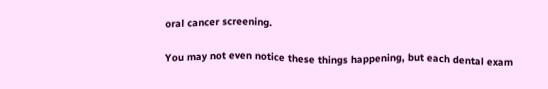oral cancer screening.

You may not even notice these things happening, but each dental exam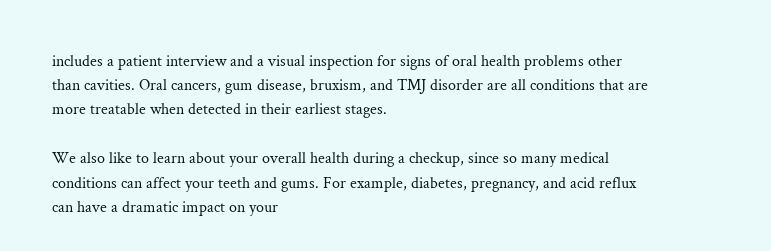includes a patient interview and a visual inspection for signs of oral health problems other than cavities. Oral cancers, gum disease, bruxism, and TMJ disorder are all conditions that are more treatable when detected in their earliest stages.

We also like to learn about your overall health during a checkup, since so many medical conditions can affect your teeth and gums. For example, diabetes, pregnancy, and acid reflux can have a dramatic impact on your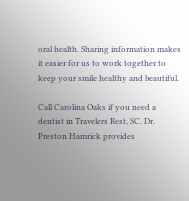oral health. Sharing information makes it easier for us to work together to keep your smile healthy and beautiful.

Call Carolina Oaks if you need a dentist in Travelers Rest, SC. Dr. Preston Hamrick provides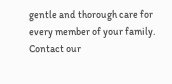gentle and thorough care for every member of your family. Contact our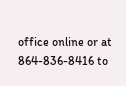office online or at 864-836-8416 to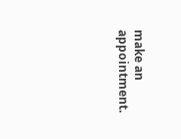make an appointment.